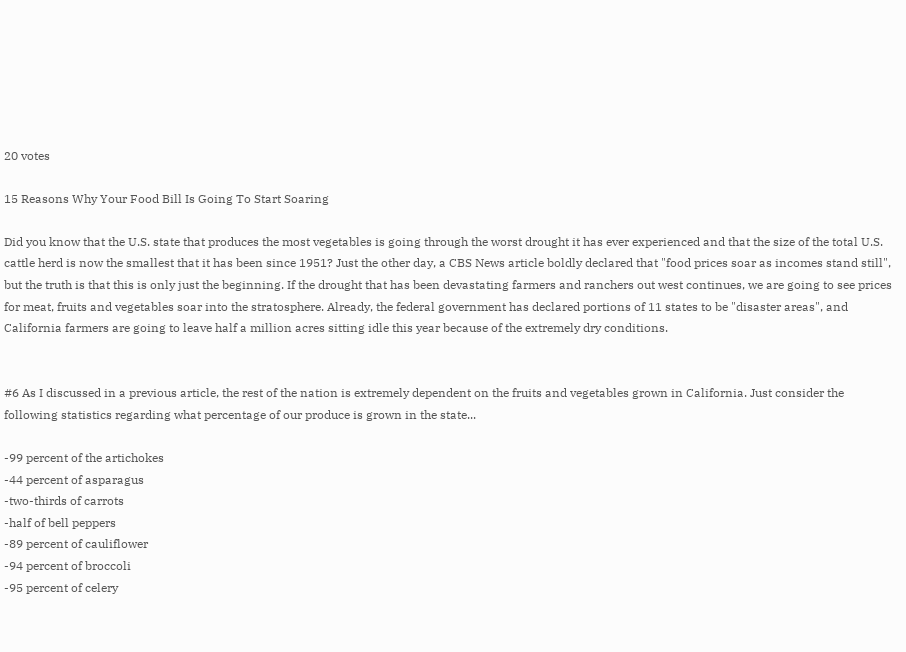20 votes

15 Reasons Why Your Food Bill Is Going To Start Soaring

Did you know that the U.S. state that produces the most vegetables is going through the worst drought it has ever experienced and that the size of the total U.S. cattle herd is now the smallest that it has been since 1951? Just the other day, a CBS News article boldly declared that "food prices soar as incomes stand still", but the truth is that this is only just the beginning. If the drought that has been devastating farmers and ranchers out west continues, we are going to see prices for meat, fruits and vegetables soar into the stratosphere. Already, the federal government has declared portions of 11 states to be "disaster areas", and California farmers are going to leave half a million acres sitting idle this year because of the extremely dry conditions.


#6 As I discussed in a previous article, the rest of the nation is extremely dependent on the fruits and vegetables grown in California. Just consider the following statistics regarding what percentage of our produce is grown in the state...

-99 percent of the artichokes
-44 percent of asparagus
-two-thirds of carrots
-half of bell peppers
-89 percent of cauliflower
-94 percent of broccoli
-95 percent of celery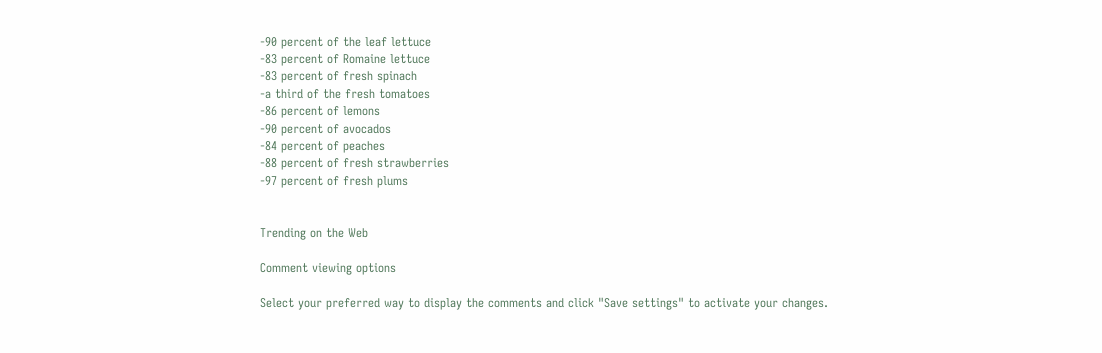-90 percent of the leaf lettuce
-83 percent of Romaine lettuce
-83 percent of fresh spinach
-a third of the fresh tomatoes
-86 percent of lemons
-90 percent of avocados
-84 percent of peaches
-88 percent of fresh strawberries
-97 percent of fresh plums


Trending on the Web

Comment viewing options

Select your preferred way to display the comments and click "Save settings" to activate your changes.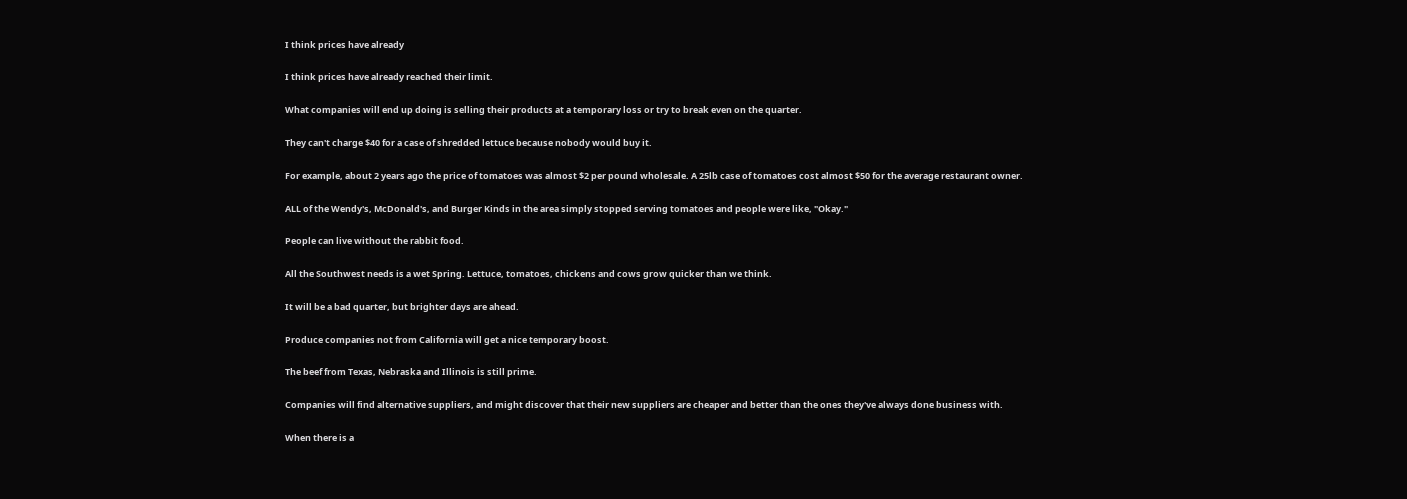I think prices have already

I think prices have already reached their limit.

What companies will end up doing is selling their products at a temporary loss or try to break even on the quarter.

They can't charge $40 for a case of shredded lettuce because nobody would buy it.

For example, about 2 years ago the price of tomatoes was almost $2 per pound wholesale. A 25lb case of tomatoes cost almost $50 for the average restaurant owner.

ALL of the Wendy's, McDonald's, and Burger Kinds in the area simply stopped serving tomatoes and people were like, "Okay."

People can live without the rabbit food.

All the Southwest needs is a wet Spring. Lettuce, tomatoes, chickens and cows grow quicker than we think.

It will be a bad quarter, but brighter days are ahead.

Produce companies not from California will get a nice temporary boost.

The beef from Texas, Nebraska and Illinois is still prime.

Companies will find alternative suppliers, and might discover that their new suppliers are cheaper and better than the ones they've always done business with.

When there is a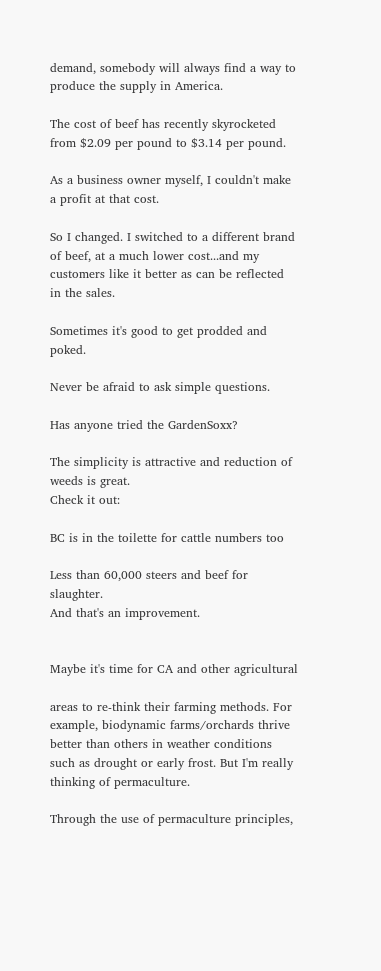demand, somebody will always find a way to produce the supply in America.

The cost of beef has recently skyrocketed from $2.09 per pound to $3.14 per pound.

As a business owner myself, I couldn't make a profit at that cost.

So I changed. I switched to a different brand of beef, at a much lower cost...and my customers like it better as can be reflected in the sales.

Sometimes it's good to get prodded and poked.

Never be afraid to ask simple questions.

Has anyone tried the GardenSoxx?

The simplicity is attractive and reduction of weeds is great.
Check it out:

BC is in the toilette for cattle numbers too

Less than 60,000 steers and beef for slaughter.
And that's an improvement.


Maybe it's time for CA and other agricultural

areas to re-think their farming methods. For example, biodynamic farms/orchards thrive better than others in weather conditions such as drought or early frost. But I'm really thinking of permaculture.

Through the use of permaculture principles,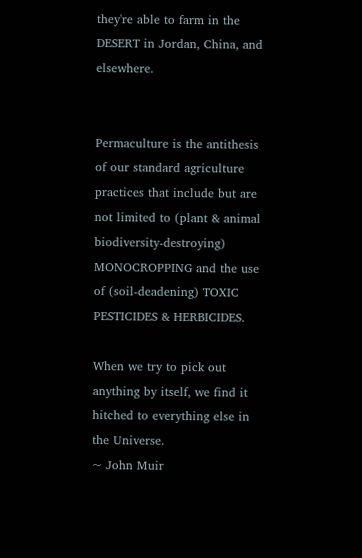they're able to farm in the DESERT in Jordan, China, and elsewhere.


Permaculture is the antithesis of our standard agriculture practices that include but are not limited to (plant & animal biodiversity-destroying) MONOCROPPING and the use of (soil-deadening) TOXIC PESTICIDES & HERBICIDES.

When we try to pick out anything by itself, we find it hitched to everything else in the Universe.
~ John Muir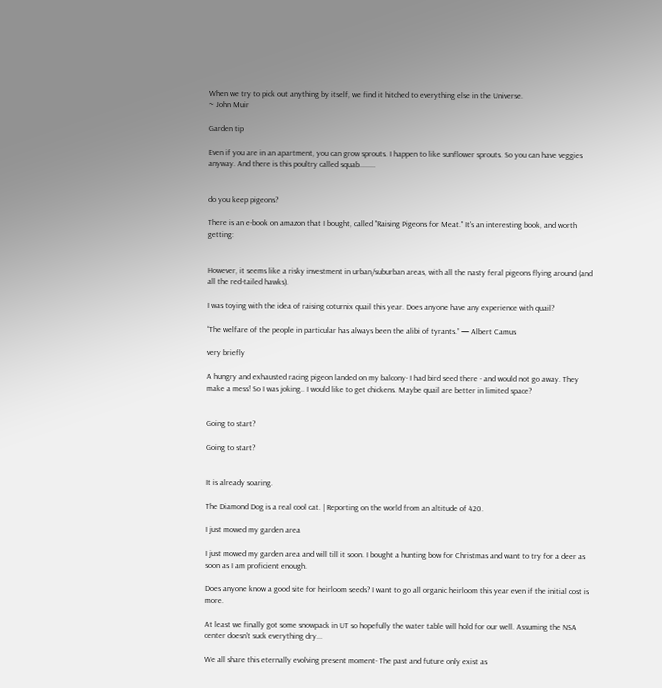When we try to pick out anything by itself, we find it hitched to everything else in the Universe.
~ John Muir

Garden tip

Even if you are in an apartment, you can grow sprouts. I happen to like sunflower sprouts. So you can have veggies anyway. And there is this poultry called squab........


do you keep pigeons?

There is an e-book on amazon that I bought, called "Raising Pigeons for Meat." It's an interesting book, and worth getting:


However, it seems like a risky investment in urban/suburban areas, with all the nasty feral pigeons flying around (and all the red-tailed hawks).

I was toying with the idea of raising coturnix quail this year. Does anyone have any experience with quail?

“The welfare of the people in particular has always been the alibi of tyrants.” — Albert Camus

very briefly

A hungry and exhausted racing pigeon landed on my balcony- I had bird seed there - and would not go away. They make a mess! So I was joking.. I would like to get chickens. Maybe quail are better in limited space?


Going to start?

Going to start?


It is already soaring.

The Diamond Dog is a real cool cat. | Reporting on the world from an altitude of 420.

I just mowed my garden area

I just mowed my garden area and will till it soon. I bought a hunting bow for Christmas and want to try for a deer as soon as I am proficient enough.

Does anyone know a good site for heirloom seeds? I want to go all organic heirloom this year even if the initial cost is more.

At least we finally got some snowpack in UT so hopefully the water table will hold for our well. Assuming the NSA center doesn't suck everything dry...

We all share this eternally evolving present moment- The past and future only exist as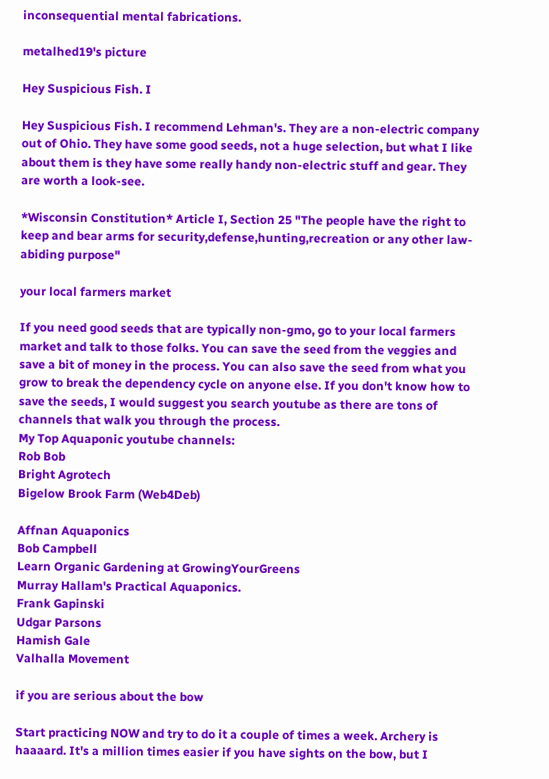inconsequential mental fabrications.

metalhed19's picture

Hey Suspicious Fish. I

Hey Suspicious Fish. I recommend Lehman's. They are a non-electric company out of Ohio. They have some good seeds, not a huge selection, but what I like about them is they have some really handy non-electric stuff and gear. They are worth a look-see.

*Wisconsin Constitution* Article I, Section 25 "The people have the right to keep and bear arms for security,defense,hunting,recreation or any other law-abiding purpose"

your local farmers market

If you need good seeds that are typically non-gmo, go to your local farmers market and talk to those folks. You can save the seed from the veggies and save a bit of money in the process. You can also save the seed from what you grow to break the dependency cycle on anyone else. If you don't know how to save the seeds, I would suggest you search youtube as there are tons of channels that walk you through the process.
My Top Aquaponic youtube channels:
Rob Bob
Bright Agrotech
Bigelow Brook Farm (Web4Deb)

Affnan Aquaponics
Bob Campbell
Learn Organic Gardening at GrowingYourGreens
Murray Hallam's Practical Aquaponics.
Frank Gapinski
Udgar Parsons
Hamish Gale
Valhalla Movement

if you are serious about the bow

Start practicing NOW and try to do it a couple of times a week. Archery is haaaard. It's a million times easier if you have sights on the bow, but I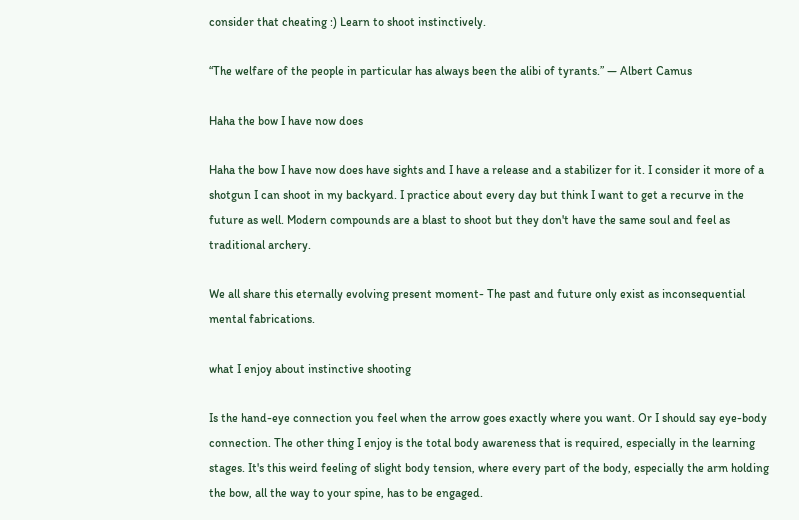consider that cheating :) Learn to shoot instinctively.

“The welfare of the people in particular has always been the alibi of tyrants.” — Albert Camus

Haha the bow I have now does

Haha the bow I have now does have sights and I have a release and a stabilizer for it. I consider it more of a shotgun I can shoot in my backyard. I practice about every day but think I want to get a recurve in the future as well. Modern compounds are a blast to shoot but they don't have the same soul and feel as traditional archery.

We all share this eternally evolving present moment- The past and future only exist as inconsequential mental fabrications.

what I enjoy about instinctive shooting

Is the hand-eye connection you feel when the arrow goes exactly where you want. Or I should say eye-body connection. The other thing I enjoy is the total body awareness that is required, especially in the learning stages. It's this weird feeling of slight body tension, where every part of the body, especially the arm holding the bow, all the way to your spine, has to be engaged.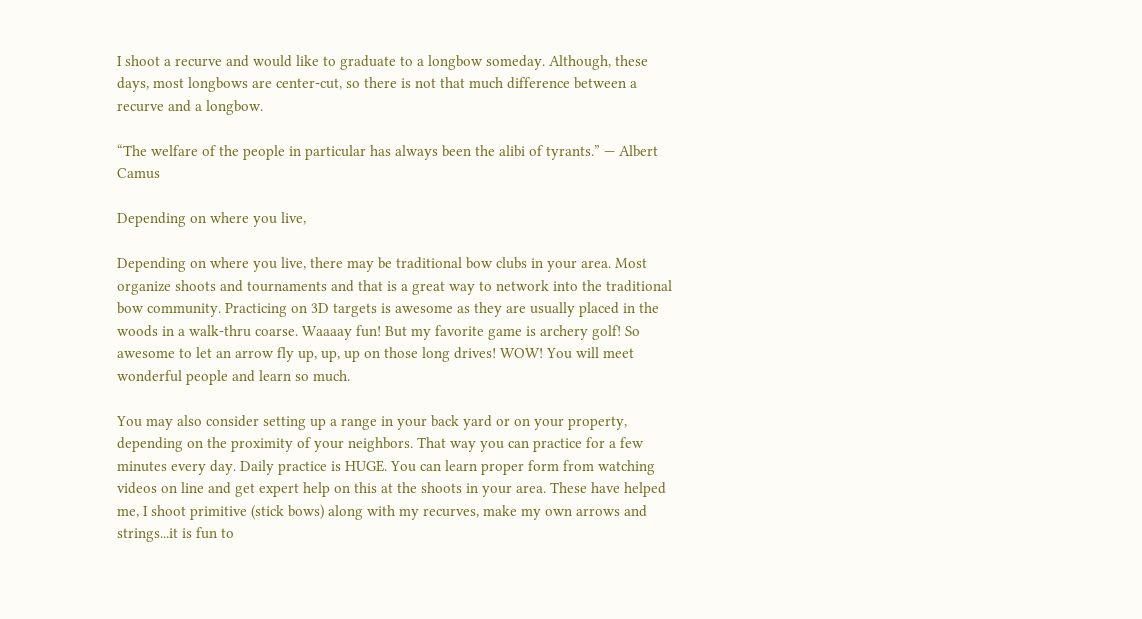I shoot a recurve and would like to graduate to a longbow someday. Although, these days, most longbows are center-cut, so there is not that much difference between a recurve and a longbow.

“The welfare of the people in particular has always been the alibi of tyrants.” — Albert Camus

Depending on where you live,

Depending on where you live, there may be traditional bow clubs in your area. Most organize shoots and tournaments and that is a great way to network into the traditional bow community. Practicing on 3D targets is awesome as they are usually placed in the woods in a walk-thru coarse. Waaaay fun! But my favorite game is archery golf! So awesome to let an arrow fly up, up, up on those long drives! WOW! You will meet wonderful people and learn so much.

You may also consider setting up a range in your back yard or on your property, depending on the proximity of your neighbors. That way you can practice for a few minutes every day. Daily practice is HUGE. You can learn proper form from watching videos on line and get expert help on this at the shoots in your area. These have helped me, I shoot primitive (stick bows) along with my recurves, make my own arrows and strings...it is fun to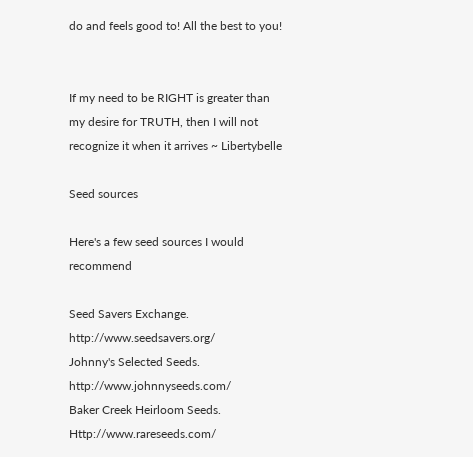do and feels good to! All the best to you!


If my need to be RIGHT is greater than my desire for TRUTH, then I will not recognize it when it arrives ~ Libertybelle

Seed sources

Here's a few seed sources I would recommend

Seed Savers Exchange. http://www.seedsavers.org/
Johnny's Selected Seeds. http://www.johnnyseeds.com/
Baker Creek Heirloom Seeds. Http://www.rareseeds.com/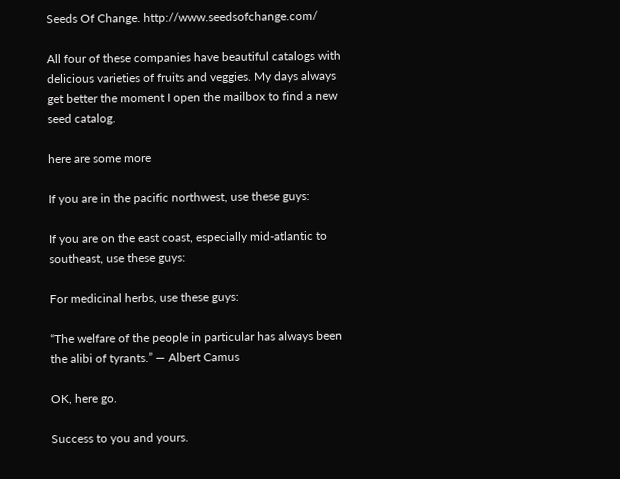Seeds Of Change. http://www.seedsofchange.com/

All four of these companies have beautiful catalogs with delicious varieties of fruits and veggies. My days always get better the moment I open the mailbox to find a new seed catalog.

here are some more

If you are in the pacific northwest, use these guys:

If you are on the east coast, especially mid-atlantic to southeast, use these guys:

For medicinal herbs, use these guys:

“The welfare of the people in particular has always been the alibi of tyrants.” — Albert Camus

OK, here go.

Success to you and yours.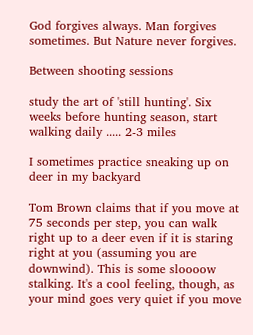God forgives always. Man forgives sometimes. But Nature never forgives.

Between shooting sessions

study the art of 'still hunting'. Six weeks before hunting season, start walking daily ..... 2-3 miles

I sometimes practice sneaking up on deer in my backyard

Tom Brown claims that if you move at 75 seconds per step, you can walk right up to a deer even if it is staring right at you (assuming you are downwind). This is some sloooow stalking. It's a cool feeling, though, as your mind goes very quiet if you move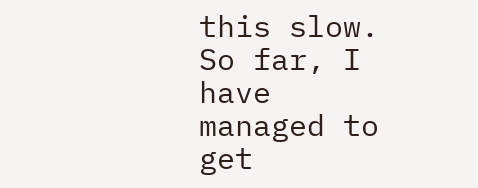this slow. So far, I have managed to get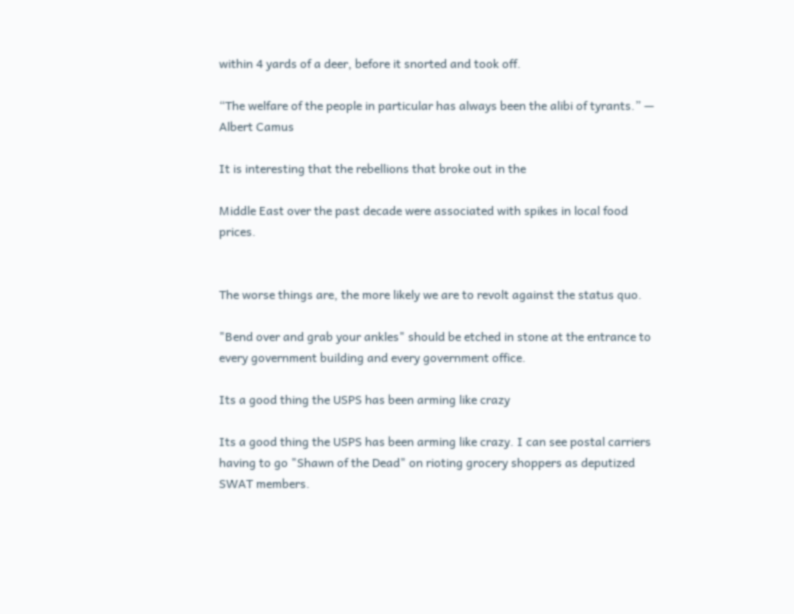within 4 yards of a deer, before it snorted and took off.

“The welfare of the people in particular has always been the alibi of tyrants.” — Albert Camus

It is interesting that the rebellions that broke out in the

Middle East over the past decade were associated with spikes in local food prices.


The worse things are, the more likely we are to revolt against the status quo.

"Bend over and grab your ankles" should be etched in stone at the entrance to every government building and every government office.

Its a good thing the USPS has been arming like crazy

Its a good thing the USPS has been arming like crazy. I can see postal carriers having to go "Shawn of the Dead" on rioting grocery shoppers as deputized SWAT members.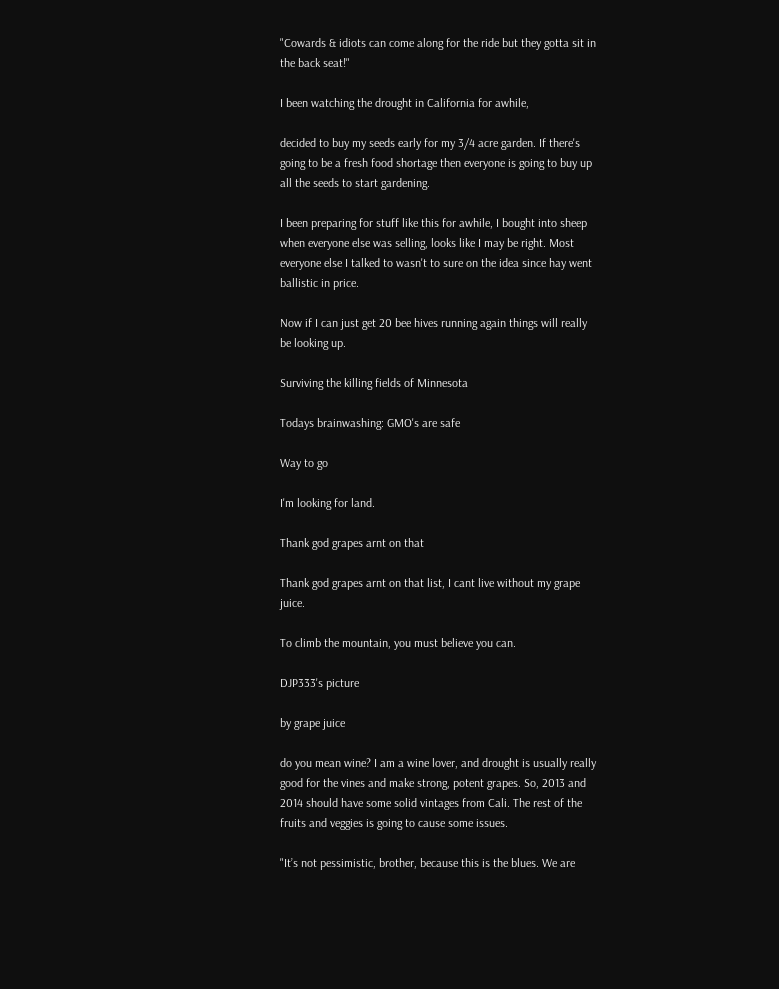"Cowards & idiots can come along for the ride but they gotta sit in the back seat!"

I been watching the drought in California for awhile,

decided to buy my seeds early for my 3/4 acre garden. If there's going to be a fresh food shortage then everyone is going to buy up all the seeds to start gardening.

I been preparing for stuff like this for awhile, I bought into sheep when everyone else was selling, looks like I may be right. Most everyone else I talked to wasn't to sure on the idea since hay went ballistic in price.

Now if I can just get 20 bee hives running again things will really be looking up.

Surviving the killing fields of Minnesota

Todays brainwashing: GMO's are safe

Way to go

I'm looking for land.

Thank god grapes arnt on that

Thank god grapes arnt on that list, I cant live without my grape juice.

To climb the mountain, you must believe you can.

DJP333's picture

by grape juice

do you mean wine? I am a wine lover, and drought is usually really good for the vines and make strong, potent grapes. So, 2013 and 2014 should have some solid vintages from Cali. The rest of the fruits and veggies is going to cause some issues.

"It’s not pessimistic, brother, because this is the blues. We are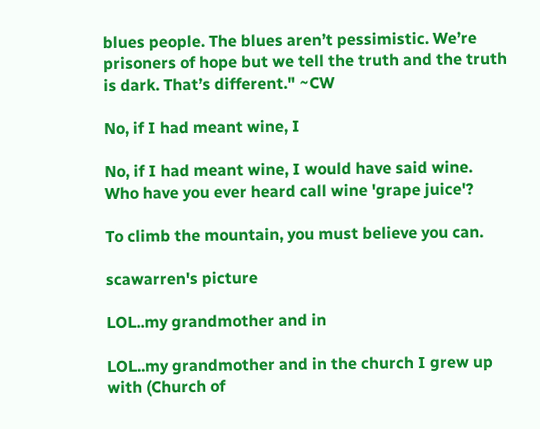blues people. The blues aren’t pessimistic. We’re prisoners of hope but we tell the truth and the truth is dark. That’s different." ~CW

No, if I had meant wine, I

No, if I had meant wine, I would have said wine. Who have you ever heard call wine 'grape juice'?

To climb the mountain, you must believe you can.

scawarren's picture

LOL..my grandmother and in

LOL..my grandmother and in the church I grew up with (Church of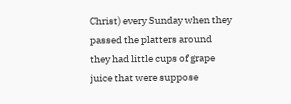Christ) every Sunday when they passed the platters around they had little cups of grape juice that were suppose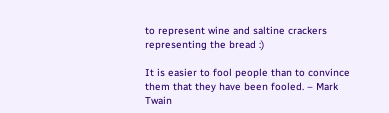to represent wine and saltine crackers representing the bread :)

It is easier to fool people than to convince them that they have been fooled. – Mark Twain